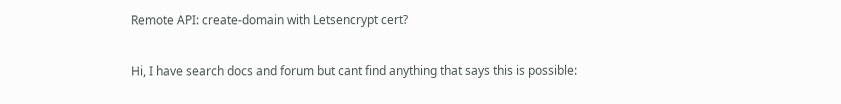Remote API: create-domain with Letsencrypt cert?

Hi, I have search docs and forum but cant find anything that says this is possible: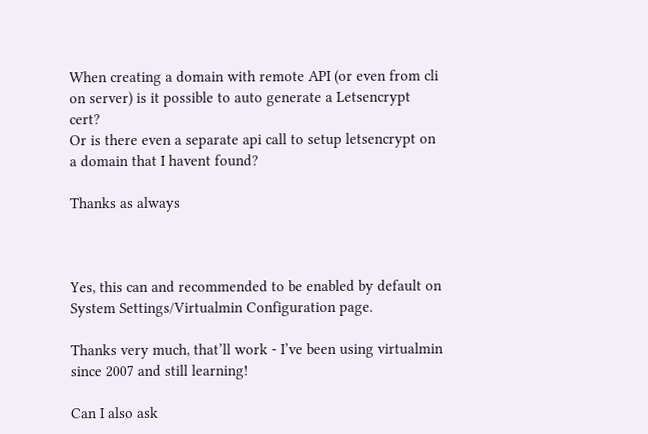When creating a domain with remote API (or even from cli on server) is it possible to auto generate a Letsencrypt cert?
Or is there even a separate api call to setup letsencrypt on a domain that I havent found?

Thanks as always



Yes, this can and recommended to be enabled by default on System Settings/Virtualmin Configuration page.

Thanks very much, that’ll work - I’ve been using virtualmin since 2007 and still learning!

Can I also ask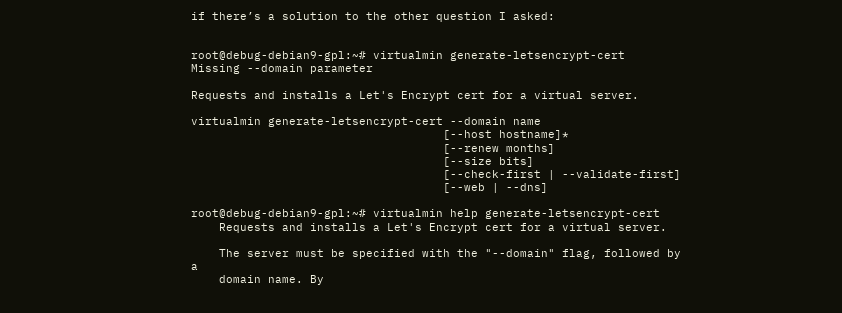if there’s a solution to the other question I asked:


root@debug-debian9-gpl:~# virtualmin generate-letsencrypt-cert
Missing --domain parameter

Requests and installs a Let's Encrypt cert for a virtual server.

virtualmin generate-letsencrypt-cert --domain name
                                    [--host hostname]*
                                    [--renew months]
                                    [--size bits]
                                    [--check-first | --validate-first]
                                    [--web | --dns]

root@debug-debian9-gpl:~# virtualmin help generate-letsencrypt-cert
    Requests and installs a Let's Encrypt cert for a virtual server.

    The server must be specified with the "--domain" flag, followed by a
    domain name. By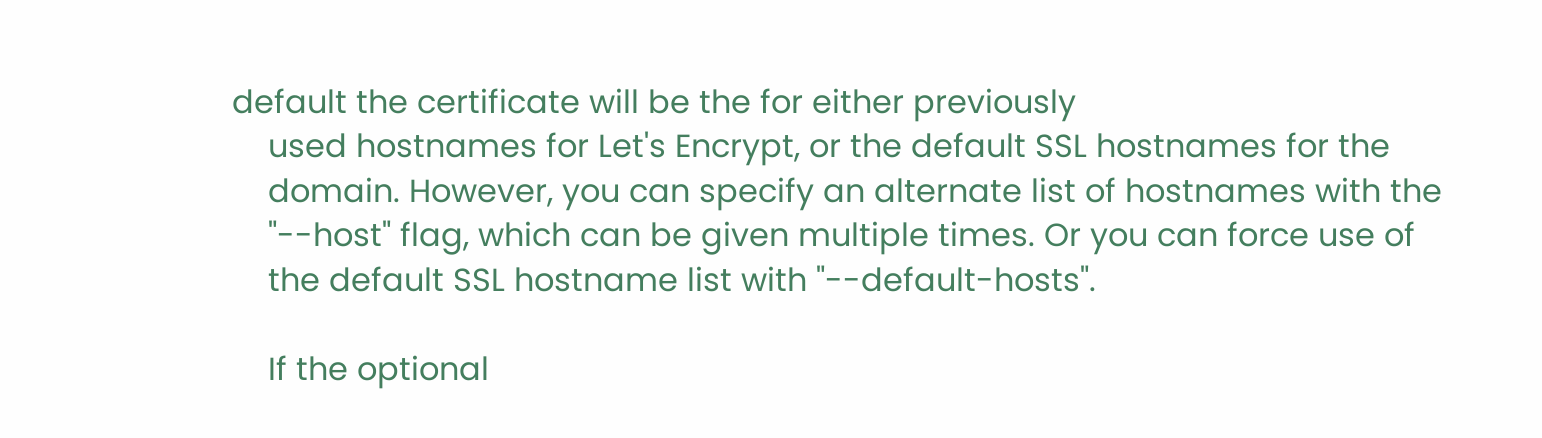default the certificate will be the for either previously
    used hostnames for Let's Encrypt, or the default SSL hostnames for the
    domain. However, you can specify an alternate list of hostnames with the
    "--host" flag, which can be given multiple times. Or you can force use of
    the default SSL hostname list with "--default-hosts".

    If the optional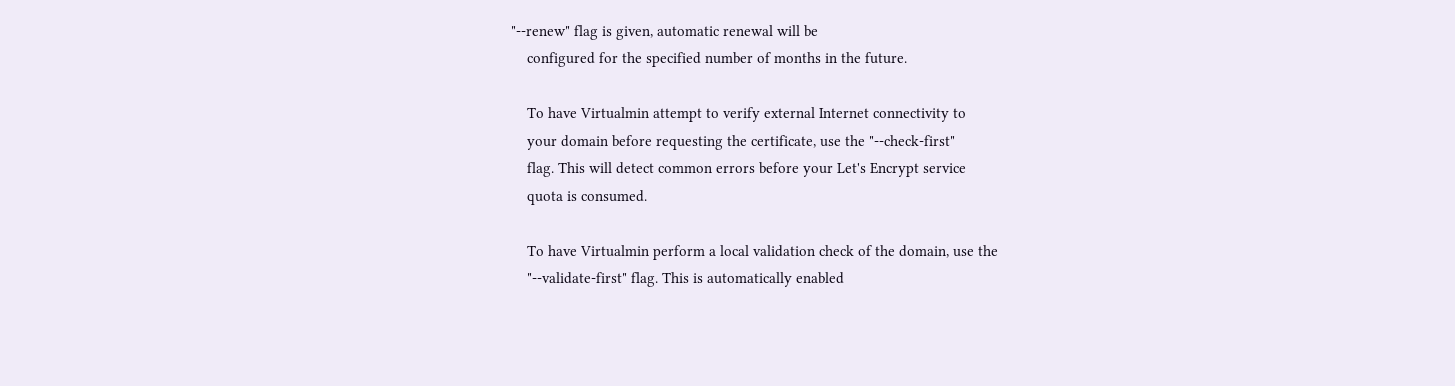"--renew" flag is given, automatic renewal will be
    configured for the specified number of months in the future.

    To have Virtualmin attempt to verify external Internet connectivity to
    your domain before requesting the certificate, use the "--check-first"
    flag. This will detect common errors before your Let's Encrypt service
    quota is consumed.

    To have Virtualmin perform a local validation check of the domain, use the
    "--validate-first" flag. This is automatically enabled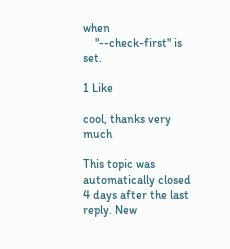when
    "--check-first" is set.

1 Like

cool, thanks very much

This topic was automatically closed 4 days after the last reply. New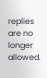replies are no longer allowed.